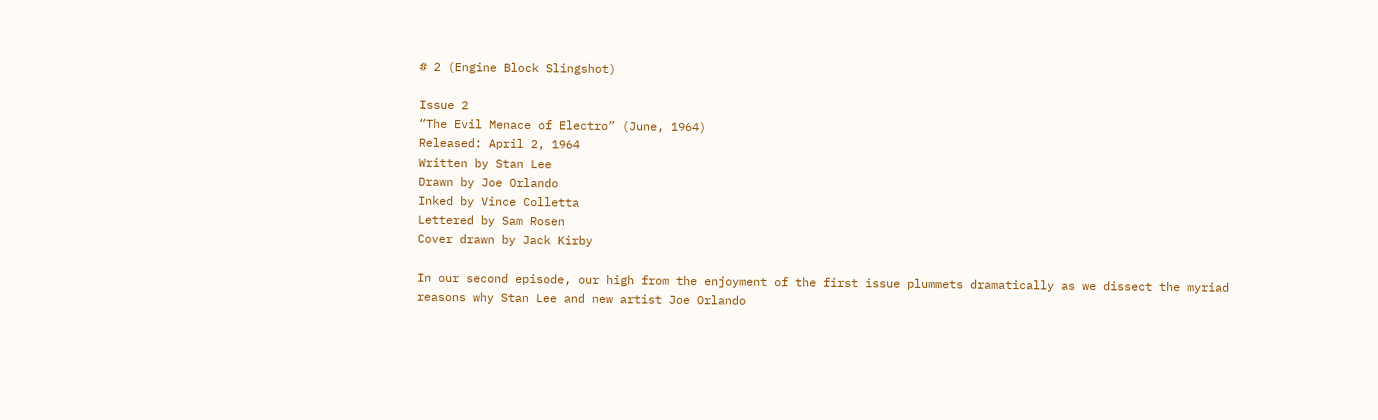# 2 (Engine Block Slingshot)

Issue 2
“The Evil Menace of Electro” (June, 1964)
Released: April 2, 1964
Written by Stan Lee
Drawn by Joe Orlando
Inked by Vince Colletta
Lettered by Sam Rosen
Cover drawn by Jack Kirby

In our second episode, our high from the enjoyment of the first issue plummets dramatically as we dissect the myriad reasons why Stan Lee and new artist Joe Orlando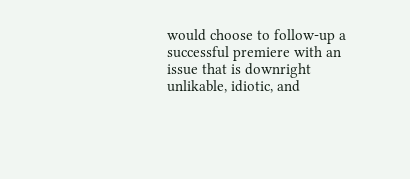would choose to follow-up a successful premiere with an issue that is downright unlikable, idiotic, and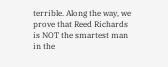terrible. Along the way, we prove that Reed Richards is NOT the smartest man in the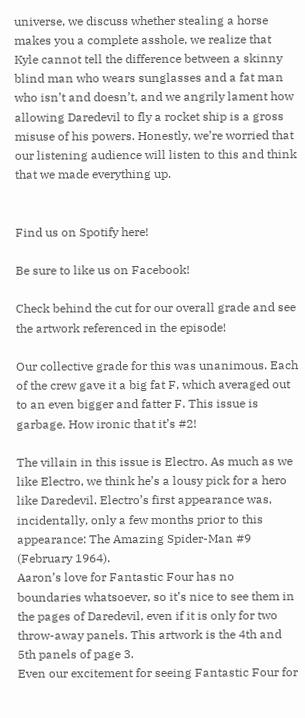universe, we discuss whether stealing a horse makes you a complete asshole, we realize that Kyle cannot tell the difference between a skinny blind man who wears sunglasses and a fat man who isn’t and doesn’t, and we angrily lament how allowing Daredevil to fly a rocket ship is a gross misuse of his powers. Honestly, we’re worried that our listening audience will listen to this and think that we made everything up.


Find us on Spotify here!

Be sure to like us on Facebook!

Check behind the cut for our overall grade and see the artwork referenced in the episode!

Our collective grade for this was unanimous. Each of the crew gave it a big fat F, which averaged out to an even bigger and fatter F. This issue is garbage. How ironic that it’s #2!

The villain in this issue is Electro. As much as we like Electro, we think he’s a lousy pick for a hero like Daredevil. Electro’s first appearance was, incidentally, only a few months prior to this appearance: The Amazing Spider-Man #9 (February 1964).
Aaron’s love for Fantastic Four has no boundaries whatsoever, so it’s nice to see them in the pages of Daredevil, even if it is only for two throw-away panels. This artwork is the 4th and 5th panels of page 3.
Even our excitement for seeing Fantastic Four for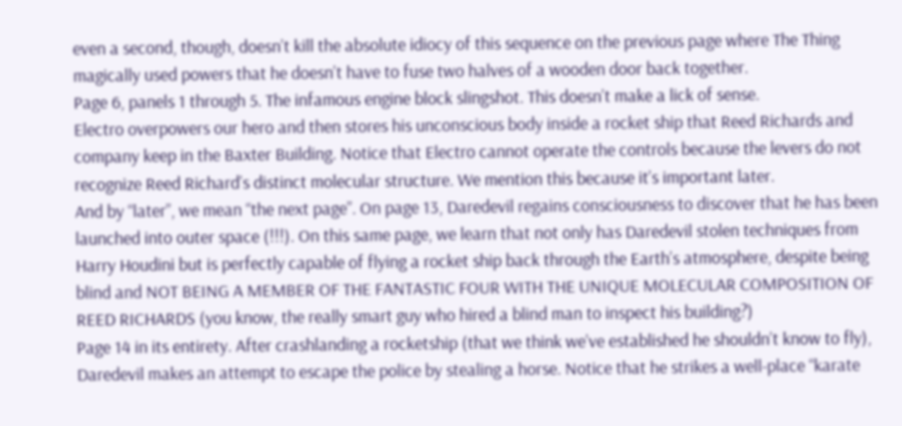even a second, though, doesn’t kill the absolute idiocy of this sequence on the previous page where The Thing magically used powers that he doesn’t have to fuse two halves of a wooden door back together.
Page 6, panels 1 through 5. The infamous engine block slingshot. This doesn’t make a lick of sense.
Electro overpowers our hero and then stores his unconscious body inside a rocket ship that Reed Richards and company keep in the Baxter Building. Notice that Electro cannot operate the controls because the levers do not recognize Reed Richard’s distinct molecular structure. We mention this because it’s important later.
And by “later”, we mean “the next page”. On page 13, Daredevil regains consciousness to discover that he has been launched into outer space (!!!). On this same page, we learn that not only has Daredevil stolen techniques from Harry Houdini but is perfectly capable of flying a rocket ship back through the Earth’s atmosphere, despite being blind and NOT BEING A MEMBER OF THE FANTASTIC FOUR WITH THE UNIQUE MOLECULAR COMPOSITION OF REED RICHARDS (you know, the really smart guy who hired a blind man to inspect his building?)
Page 14 in its entirety. After crashlanding a rocketship (that we think we’ve established he shouldn’t know to fly), Daredevil makes an attempt to escape the police by stealing a horse. Notice that he strikes a well-place “karate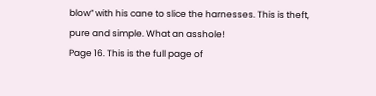blow” with his cane to slice the harnesses. This is theft, pure and simple. What an asshole!
Page 16. This is the full page of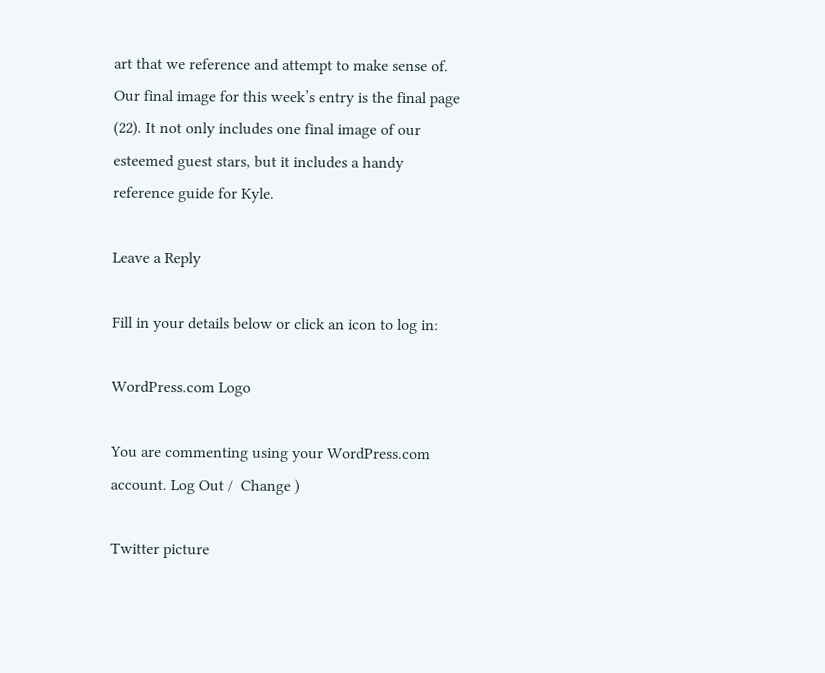art that we reference and attempt to make sense of.
Our final image for this week’s entry is the final page (22). It not only includes one final image of our esteemed guest stars, but it includes a handy reference guide for Kyle.

Leave a Reply

Fill in your details below or click an icon to log in:

WordPress.com Logo

You are commenting using your WordPress.com account. Log Out /  Change )

Twitter picture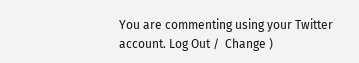You are commenting using your Twitter account. Log Out /  Change )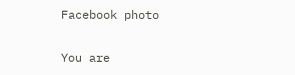Facebook photo

You are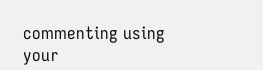commenting using your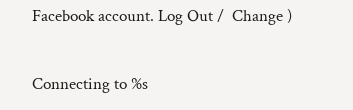Facebook account. Log Out /  Change )

Connecting to %s